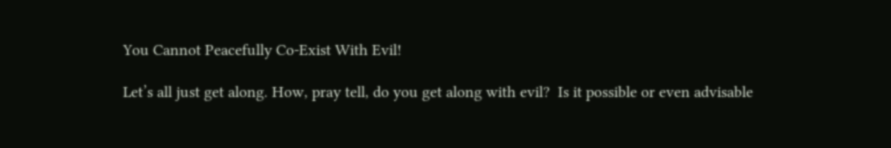You Cannot Peacefully Co-Exist With Evil!

Let’s all just get along. How, pray tell, do you get along with evil?  Is it possible or even advisable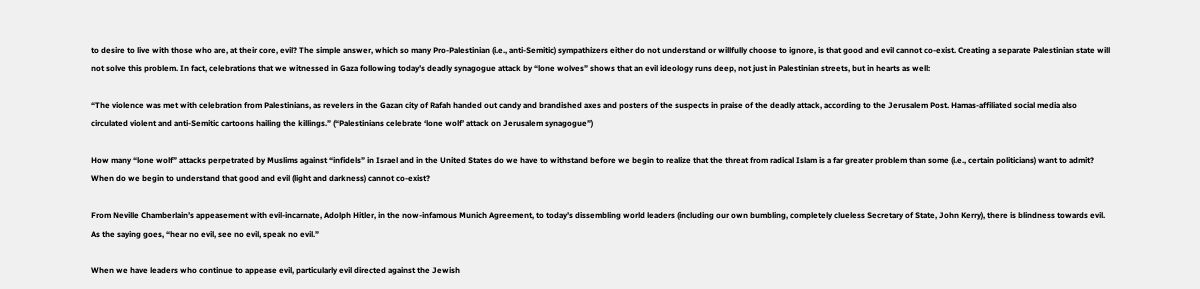to desire to live with those who are, at their core, evil? The simple answer, which so many Pro-Palestinian (i.e., anti-Semitic) sympathizers either do not understand or willfully choose to ignore, is that good and evil cannot co-exist. Creating a separate Palestinian state will not solve this problem. In fact, celebrations that we witnessed in Gaza following today’s deadly synagogue attack by “lone wolves” shows that an evil ideology runs deep, not just in Palestinian streets, but in hearts as well:

“The violence was met with celebration from Palestinians, as revelers in the Gazan city of Rafah handed out candy and brandished axes and posters of the suspects in praise of the deadly attack, according to the Jerusalem Post. Hamas-affiliated social media also circulated violent and anti-Semitic cartoons hailing the killings.” (“Palestinians celebrate ‘lone wolf’ attack on Jerusalem synagogue”)

How many “lone wolf” attacks perpetrated by Muslims against “infidels” in Israel and in the United States do we have to withstand before we begin to realize that the threat from radical Islam is a far greater problem than some (i.e., certain politicians) want to admit? When do we begin to understand that good and evil (light and darkness) cannot co-exist?

From Neville Chamberlain’s appeasement with evil-incarnate, Adolph Hitler, in the now-infamous Munich Agreement, to today’s dissembling world leaders (including our own bumbling, completely clueless Secretary of State, John Kerry), there is blindness towards evil.  As the saying goes, “hear no evil, see no evil, speak no evil.”

When we have leaders who continue to appease evil, particularly evil directed against the Jewish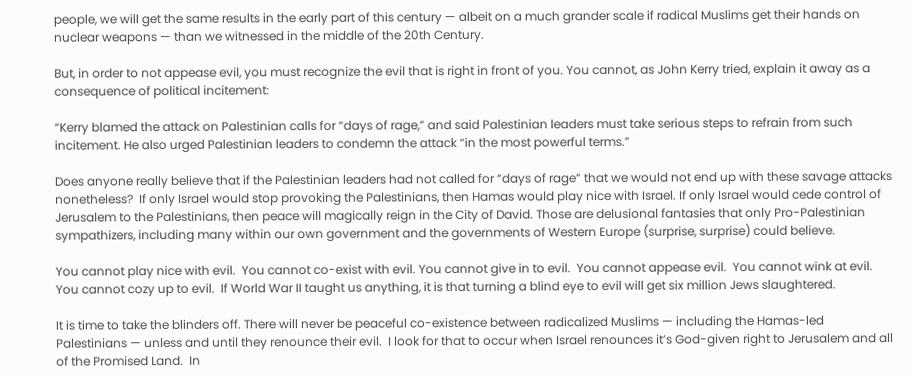people, we will get the same results in the early part of this century — albeit on a much grander scale if radical Muslims get their hands on nuclear weapons — than we witnessed in the middle of the 20th Century.

But, in order to not appease evil, you must recognize the evil that is right in front of you. You cannot, as John Kerry tried, explain it away as a consequence of political incitement:

“Kerry blamed the attack on Palestinian calls for “days of rage,” and said Palestinian leaders must take serious steps to refrain from such incitement. He also urged Palestinian leaders to condemn the attack “in the most powerful terms.”

Does anyone really believe that if the Palestinian leaders had not called for “days of rage” that we would not end up with these savage attacks nonetheless?  If only Israel would stop provoking the Palestinians, then Hamas would play nice with Israel. If only Israel would cede control of Jerusalem to the Palestinians, then peace will magically reign in the City of David. Those are delusional fantasies that only Pro-Palestinian sympathizers, including many within our own government and the governments of Western Europe (surprise, surprise) could believe.

You cannot play nice with evil.  You cannot co-exist with evil. You cannot give in to evil.  You cannot appease evil.  You cannot wink at evil.  You cannot cozy up to evil.  If World War II taught us anything, it is that turning a blind eye to evil will get six million Jews slaughtered.

It is time to take the blinders off. There will never be peaceful co-existence between radicalized Muslims — including the Hamas-led Palestinians — unless and until they renounce their evil.  I look for that to occur when Israel renounces it’s God-given right to Jerusalem and all of the Promised Land.  In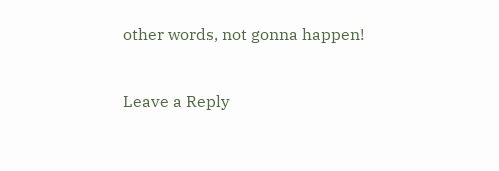other words, not gonna happen!


Leave a Reply